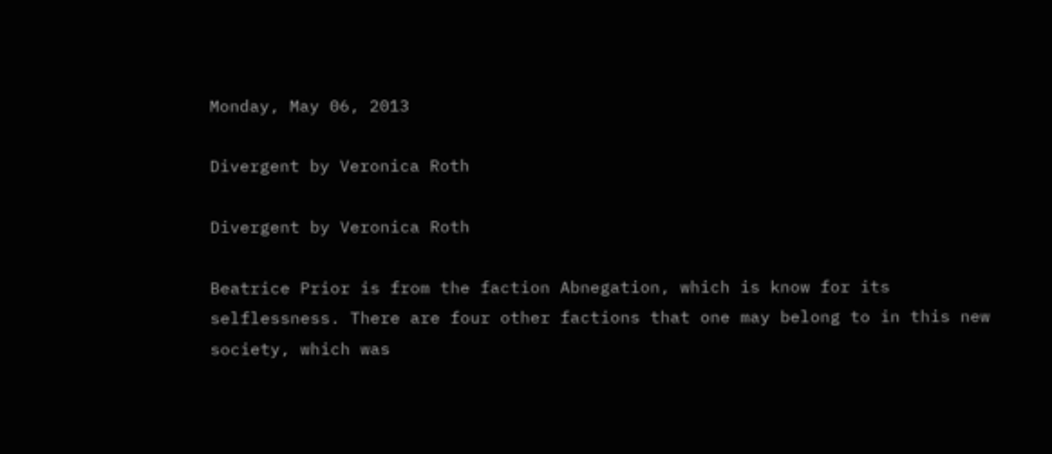Monday, May 06, 2013

Divergent by Veronica Roth

Divergent by Veronica Roth

Beatrice Prior is from the faction Abnegation, which is know for its selflessness. There are four other factions that one may belong to in this new society, which was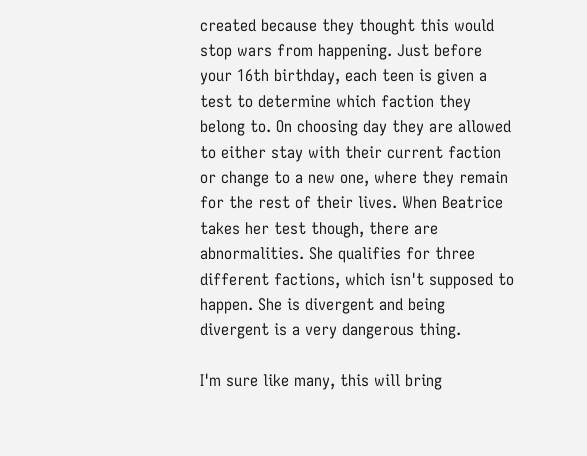created because they thought this would stop wars from happening. Just before your 16th birthday, each teen is given a test to determine which faction they belong to. On choosing day they are allowed to either stay with their current faction or change to a new one, where they remain for the rest of their lives. When Beatrice takes her test though, there are abnormalities. She qualifies for three different factions, which isn't supposed to happen. She is divergent and being divergent is a very dangerous thing.

I'm sure like many, this will bring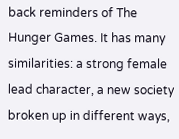back reminders of The Hunger Games. It has many similarities: a strong female lead character, a new society broken up in different ways,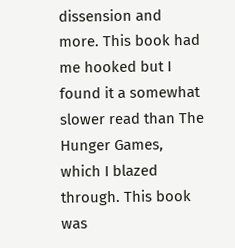dissension and more. This book had me hooked but I found it a somewhat slower read than The Hunger Games, which I blazed through. This book was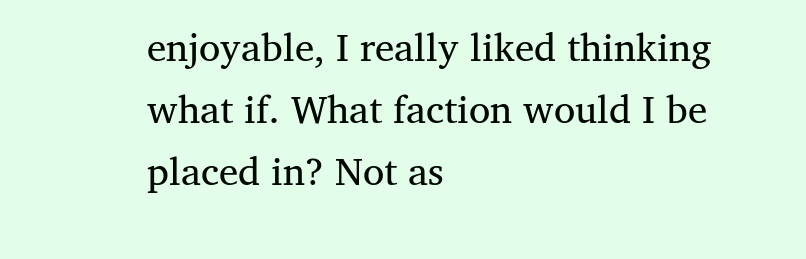enjoyable, I really liked thinking what if. What faction would I be placed in? Not as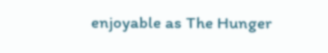enjoyable as The Hunger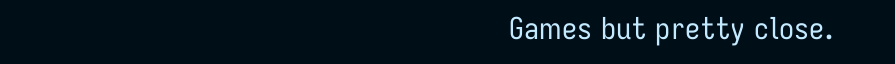Games but pretty close.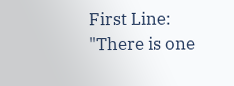First Line: "There is one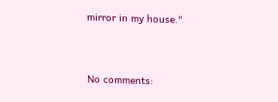mirror in my house."


No comments: